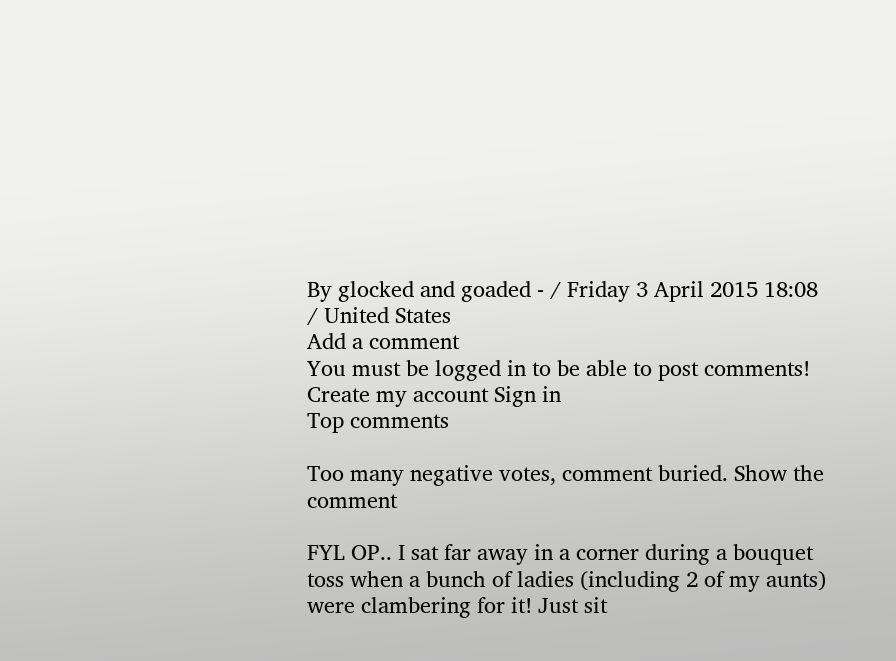By glocked and goaded - / Friday 3 April 2015 18:08 / United States
Add a comment
You must be logged in to be able to post comments!
Create my account Sign in
Top comments

Too many negative votes, comment buried. Show the comment

FYL OP.. I sat far away in a corner during a bouquet toss when a bunch of ladies (including 2 of my aunts) were clambering for it! Just sit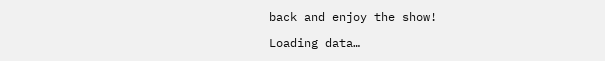back and enjoy the show!

Loading data…